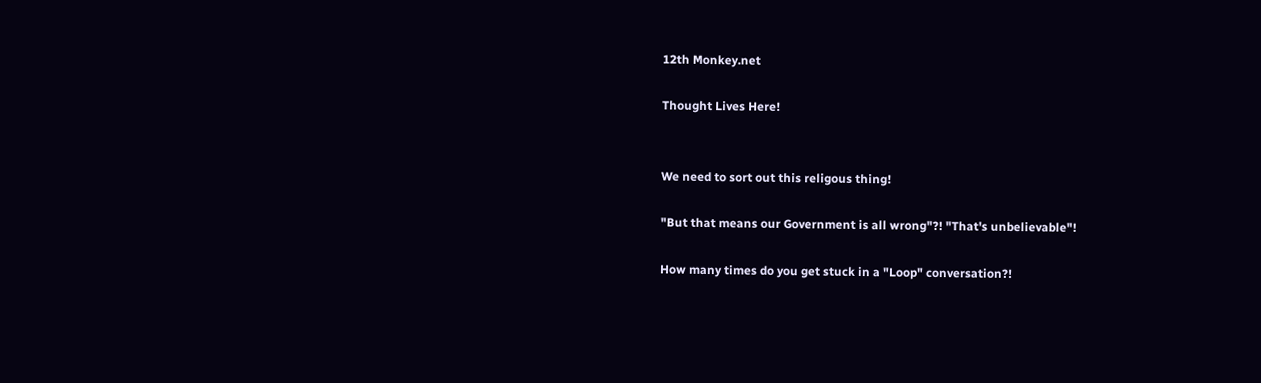12th Monkey.net

Thought Lives Here!


We need to sort out this religous thing!

"But that means our Government is all wrong"?! "That's unbelievable"!

How many times do you get stuck in a "Loop" conversation?!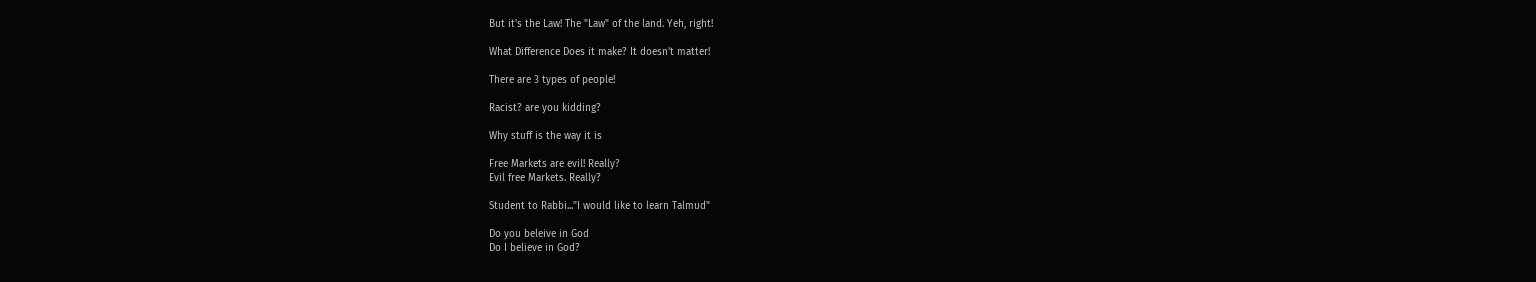But it's the Law! The "Law" of the land. Yeh, right!

What Difference Does it make? It doesn't matter!

There are 3 types of people!

Racist? are you kidding?

Why stuff is the way it is

Free Markets are evil! Really?
Evil free Markets. Really?

Student to Rabbi..."I would like to learn Talmud"

Do you beleive in God
Do I believe in God?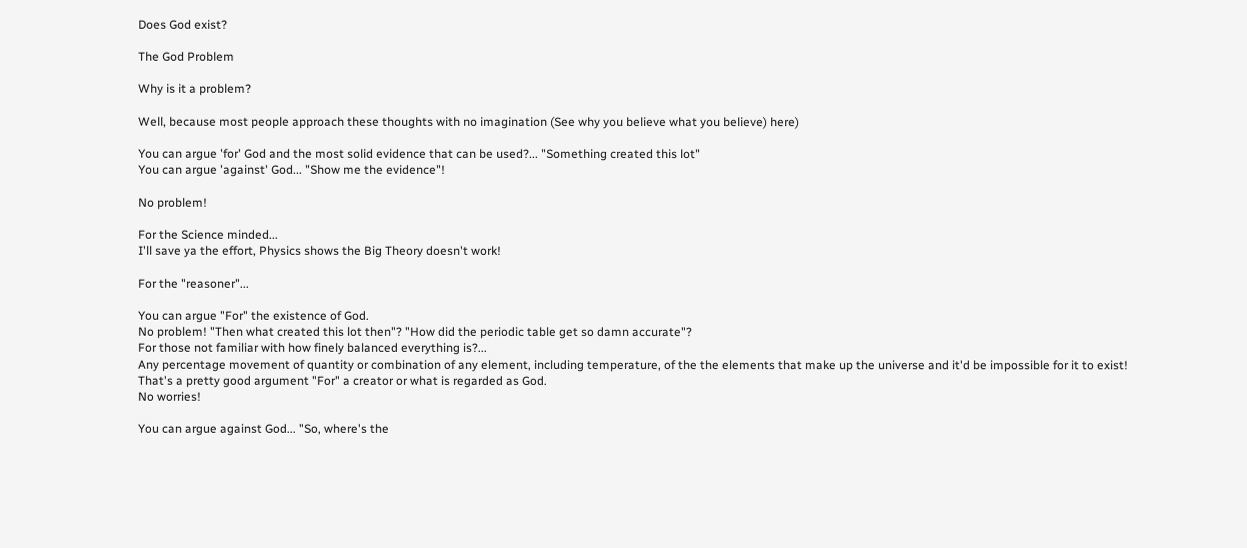Does God exist?

The God Problem

Why is it a problem?

Well, because most people approach these thoughts with no imagination (See why you believe what you believe) here)

You can argue 'for' God and the most solid evidence that can be used?... "Something created this lot"
You can argue 'against' God... "Show me the evidence"!

No problem!

For the Science minded...
I'll save ya the effort, Physics shows the Big Theory doesn't work!

For the "reasoner"...

You can argue "For" the existence of God.
No problem! "Then what created this lot then"? "How did the periodic table get so damn accurate"?
For those not familiar with how finely balanced everything is?...
Any percentage movement of quantity or combination of any element, including temperature, of the the elements that make up the universe and it'd be impossible for it to exist!
That's a pretty good argument "For" a creator or what is regarded as God.
No worries!

You can argue against God... "So, where's the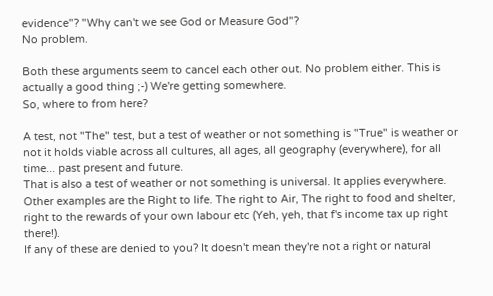evidence"? "Why can't we see God or Measure God"?
No problem.

Both these arguments seem to cancel each other out. No problem either. This is actually a good thing ;-) We're getting somewhere.
So, where to from here?

A test, not "The" test, but a test of weather or not something is "True" is weather or not it holds viable across all cultures, all ages, all geography (everywhere), for all time... past present and future.
That is also a test of weather or not something is universal. It applies everywhere. Other examples are the Right to life. The right to Air, The right to food and shelter, right to the rewards of your own labour etc (Yeh, yeh, that f's income tax up right there!).
If any of these are denied to you? It doesn't mean they're not a right or natural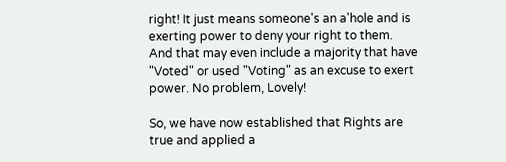right! It just means someone's an a'hole and is exerting power to deny your right to them. And that may even include a majority that have "Voted" or used "Voting" as an excuse to exert power. No problem, Lovely!

So, we have now established that Rights are true and applied a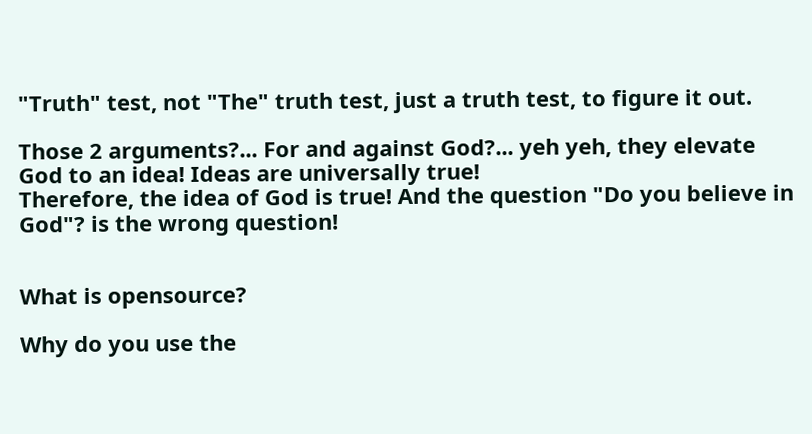"Truth" test, not "The" truth test, just a truth test, to figure it out.

Those 2 arguments?... For and against God?... yeh yeh, they elevate God to an idea! Ideas are universally true!
Therefore, the idea of God is true! And the question "Do you believe in God"? is the wrong question!


What is opensource?

Why do you use the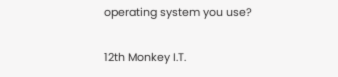operating system you use?

12th Monkey I.T.